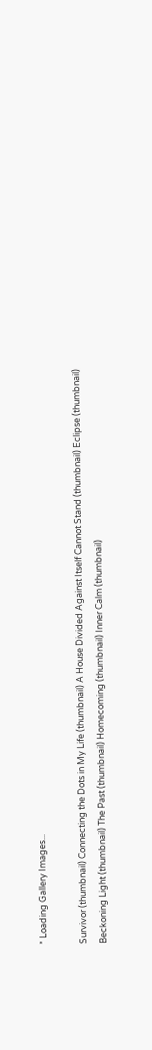* Loading Gallery Images...

Survivor (thumbnail) Connecting the Dots in My Life (thumbnail) A House Divided Against Itself Cannot Stand (thumbnail) Eclipse (thumbnail) Beckoning Light (thumbnail) The Past (thumbnail) Homecoming (thumbnail) Inner Calm (thumbnail)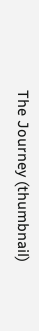The Journey (thumbnail)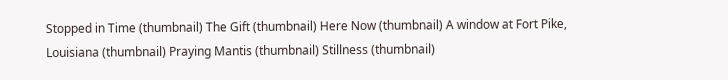Stopped in Time (thumbnail) The Gift (thumbnail) Here Now (thumbnail) A window at Fort Pike, Louisiana (thumbnail) Praying Mantis (thumbnail) Stillness (thumbnail)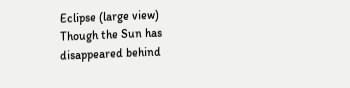Eclipse (large view)
Though the Sun has disappeared behind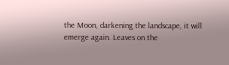the Moon, darkening the landscape, it will emerge again. Leaves on the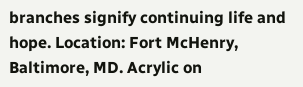branches signify continuing life and hope. Location: Fort McHenry, Baltimore, MD. Acrylic on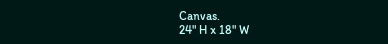Canvas.
24" H x 18" W